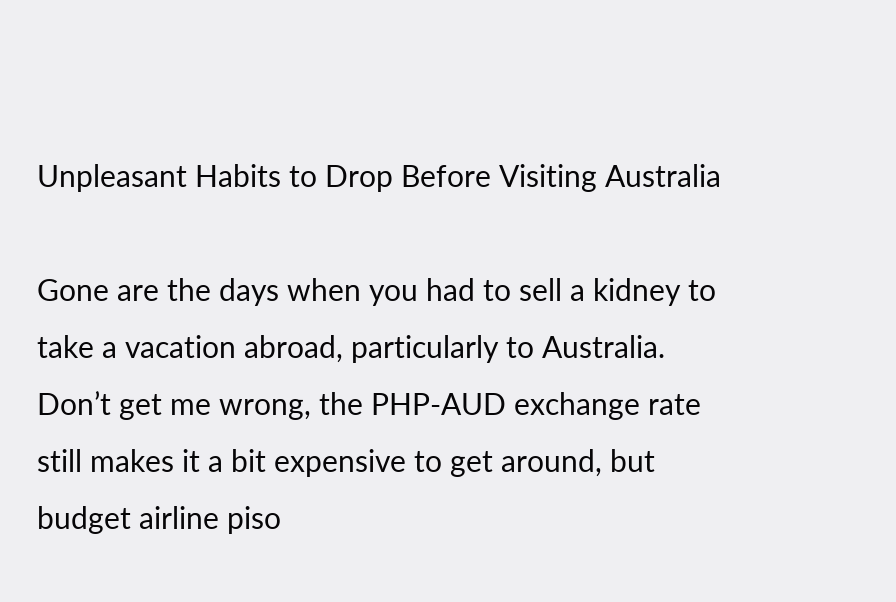Unpleasant Habits to Drop Before Visiting Australia

Gone are the days when you had to sell a kidney to take a vacation abroad, particularly to Australia. Don’t get me wrong, the PHP-AUD exchange rate still makes it a bit expensive to get around, but budget airline piso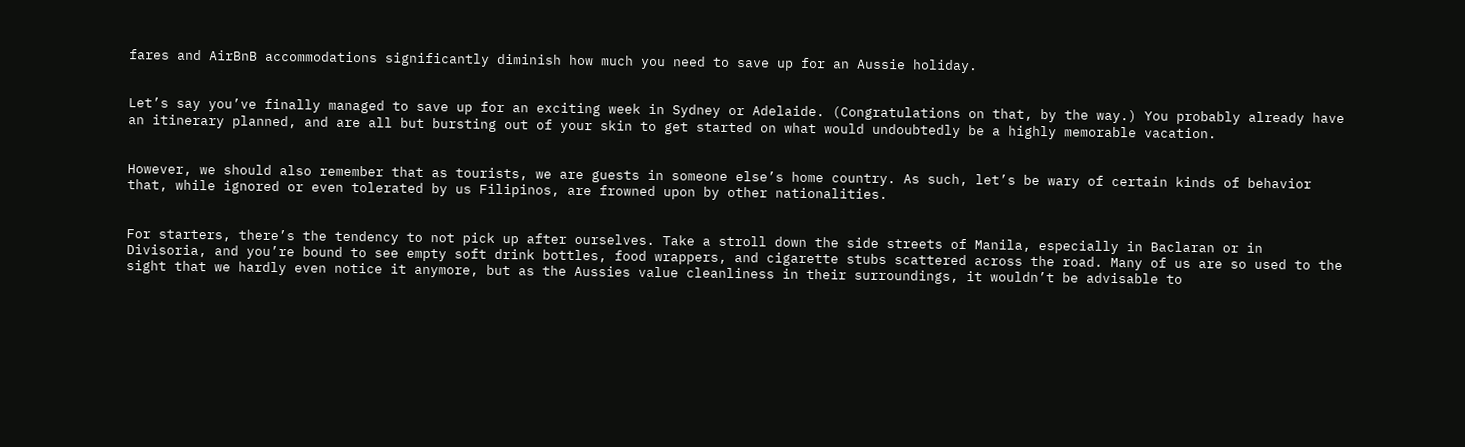fares and AirBnB accommodations significantly diminish how much you need to save up for an Aussie holiday.


Let’s say you’ve finally managed to save up for an exciting week in Sydney or Adelaide. (Congratulations on that, by the way.) You probably already have an itinerary planned, and are all but bursting out of your skin to get started on what would undoubtedly be a highly memorable vacation.


However, we should also remember that as tourists, we are guests in someone else’s home country. As such, let’s be wary of certain kinds of behavior that, while ignored or even tolerated by us Filipinos, are frowned upon by other nationalities.


For starters, there’s the tendency to not pick up after ourselves. Take a stroll down the side streets of Manila, especially in Baclaran or in Divisoria, and you’re bound to see empty soft drink bottles, food wrappers, and cigarette stubs scattered across the road. Many of us are so used to the sight that we hardly even notice it anymore, but as the Aussies value cleanliness in their surroundings, it wouldn’t be advisable to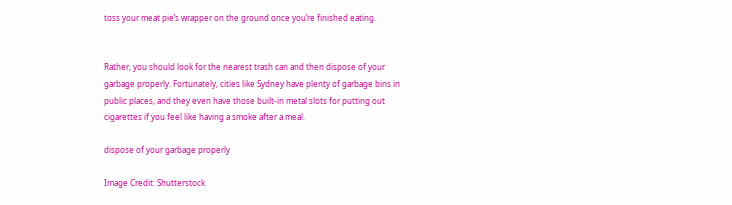toss your meat pie’s wrapper on the ground once you’re finished eating.


Rather, you should look for the nearest trash can and then dispose of your garbage properly. Fortunately, cities like Sydney have plenty of garbage bins in public places, and they even have those built-in metal slots for putting out cigarettes if you feel like having a smoke after a meal.

dispose of your garbage properly

Image Credit: Shutterstock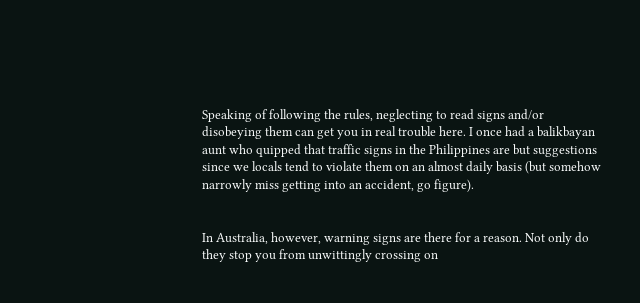Speaking of following the rules, neglecting to read signs and/or disobeying them can get you in real trouble here. I once had a balikbayan aunt who quipped that traffic signs in the Philippines are but suggestions since we locals tend to violate them on an almost daily basis (but somehow narrowly miss getting into an accident, go figure).


In Australia, however, warning signs are there for a reason. Not only do they stop you from unwittingly crossing on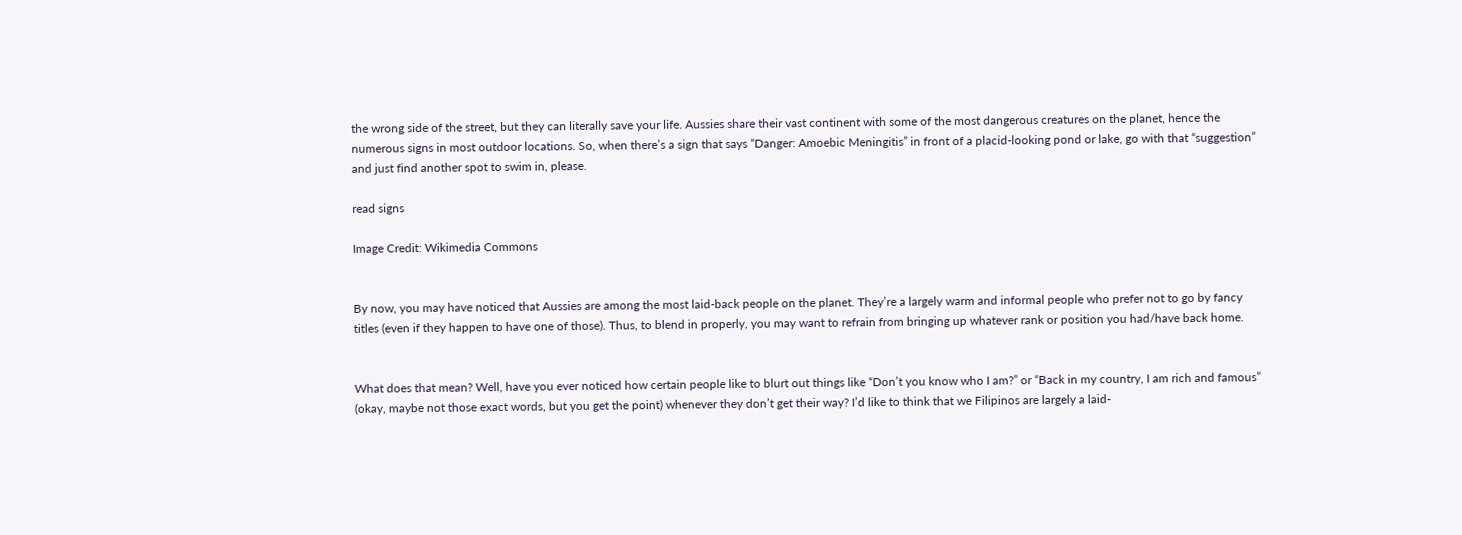the wrong side of the street, but they can literally save your life. Aussies share their vast continent with some of the most dangerous creatures on the planet, hence the numerous signs in most outdoor locations. So, when there’s a sign that says “Danger: Amoebic Meningitis” in front of a placid-looking pond or lake, go with that “suggestion” and just find another spot to swim in, please.

read signs

Image Credit: Wikimedia Commons


By now, you may have noticed that Aussies are among the most laid-back people on the planet. They’re a largely warm and informal people who prefer not to go by fancy titles (even if they happen to have one of those). Thus, to blend in properly, you may want to refrain from bringing up whatever rank or position you had/have back home.


What does that mean? Well, have you ever noticed how certain people like to blurt out things like “Don’t you know who I am?” or “Back in my country, I am rich and famous” (okay, maybe not those exact words, but you get the point) whenever they don’t get their way? I’d like to think that we Filipinos are largely a laid-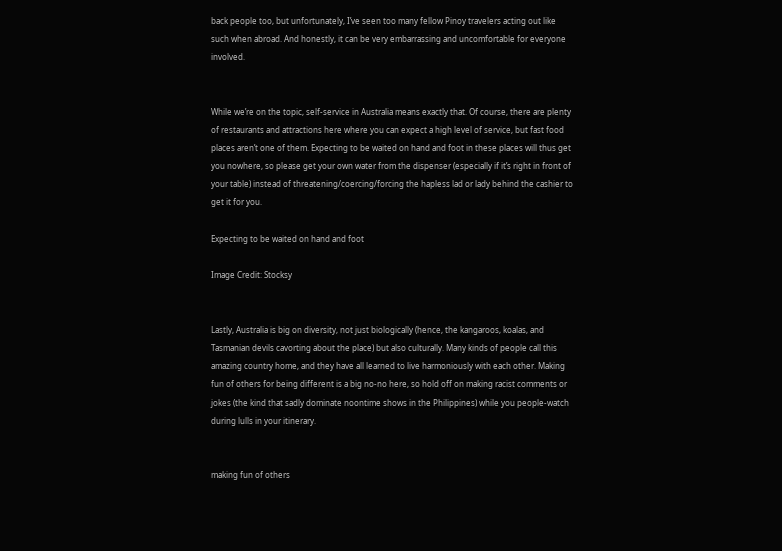back people too, but unfortunately, I’ve seen too many fellow Pinoy travelers acting out like such when abroad. And honestly, it can be very embarrassing and uncomfortable for everyone involved.


While we’re on the topic, self-service in Australia means exactly that. Of course, there are plenty of restaurants and attractions here where you can expect a high level of service, but fast food places aren’t one of them. Expecting to be waited on hand and foot in these places will thus get you nowhere, so please get your own water from the dispenser (especially if it’s right in front of your table) instead of threatening/coercing/forcing the hapless lad or lady behind the cashier to get it for you.

Expecting to be waited on hand and foot

Image Credit: Stocksy


Lastly, Australia is big on diversity, not just biologically (hence, the kangaroos, koalas, and Tasmanian devils cavorting about the place) but also culturally. Many kinds of people call this amazing country home, and they have all learned to live harmoniously with each other. Making fun of others for being different is a big no-no here, so hold off on making racist comments or jokes (the kind that sadly dominate noontime shows in the Philippines) while you people-watch during lulls in your itinerary.


making fun of others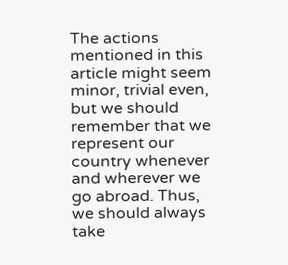The actions mentioned in this article might seem minor, trivial even, but we should remember that we represent our country whenever and wherever we go abroad. Thus, we should always take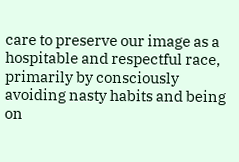care to preserve our image as a hospitable and respectful race, primarily by consciously avoiding nasty habits and being on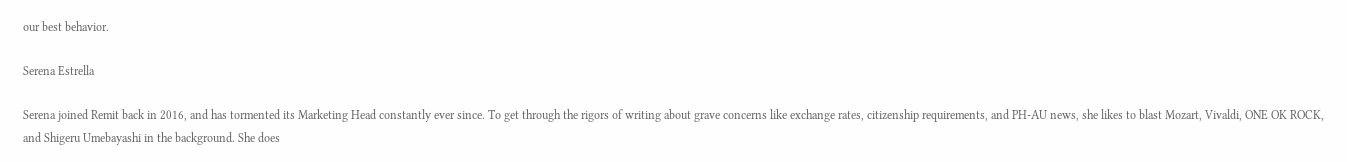our best behavior.

Serena Estrella

Serena joined Remit back in 2016, and has tormented its Marketing Head constantly ever since. To get through the rigors of writing about grave concerns like exchange rates, citizenship requirements, and PH-AU news, she likes to blast Mozart, Vivaldi, ONE OK ROCK, and Shigeru Umebayashi in the background. She does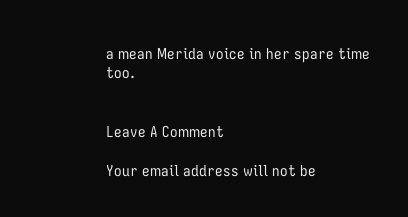a mean Merida voice in her spare time too.


Leave A Comment

Your email address will not be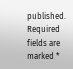published. Required fields are marked *